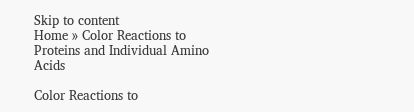Skip to content
Home » Color Reactions to Proteins and Individual Amino Acids

Color Reactions to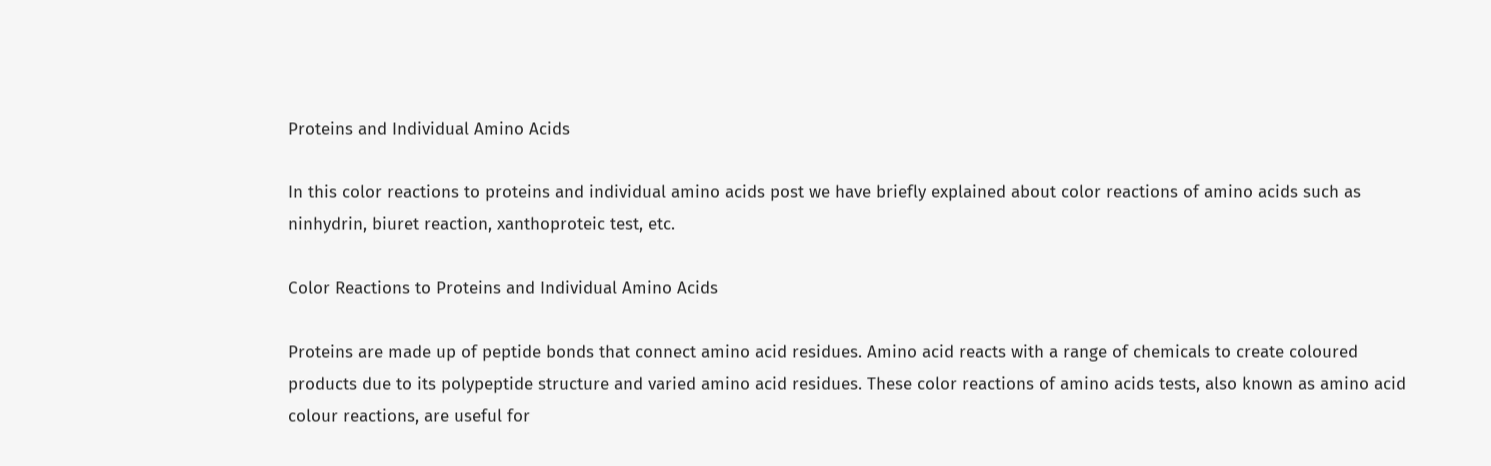Proteins and Individual Amino Acids

In this color reactions to proteins and individual amino acids post we have briefly explained about color reactions of amino acids such as ninhydrin, biuret reaction, xanthoproteic test, etc.

Color Reactions to Proteins and Individual Amino Acids

Proteins are made up of peptide bonds that connect amino acid residues. Amino acid reacts with a range of chemicals to create coloured products due to its polypeptide structure and varied amino acid residues. These color reactions of amino acids tests, also known as amino acid colour reactions, are useful for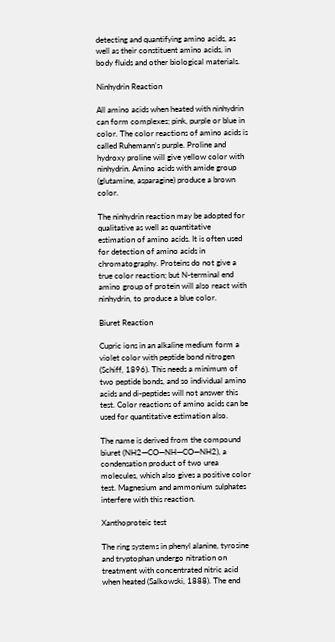detecting and quantifying amino acids, as well as their constituent amino acids, in body fluids and other biological materials.

Ninhydrin Reaction

All amino acids when heated with ninhydrin can form complexes; pink, purple or blue in color. The color reactions of amino acids is called Ruhemann’s purple. Proline and hydroxy proline will give yellow color with ninhydrin. Amino acids with amide group (glutamine, asparagine) produce a brown color.

The ninhydrin reaction may be adopted for qualitative as well as quantitative estimation of amino acids. It is often used for detection of amino acids in chromatography. Proteins do not give a true color reaction; but N-terminal end amino group of protein will also react with ninhydrin, to produce a blue color.

Biuret Reaction

Cupric ions in an alkaline medium form a violet color with peptide bond nitrogen (Schiff, 1896). This needs a minimum of two peptide bonds, and so individual amino acids and di-peptides will not answer this test. Color reactions of amino acids can be used for quantitative estimation also.

The name is derived from the compound biuret (NH2—CO—NH—CO—NH2), a condensation product of two urea molecules, which also gives a positive color test. Magnesium and ammonium sulphates interfere with this reaction.

Xanthoproteic test

The ring systems in phenyl alanine, tyrosine and tryptophan undergo nitration on treatment with concentrated nitric acid when heated (Salkowski, 1888). The end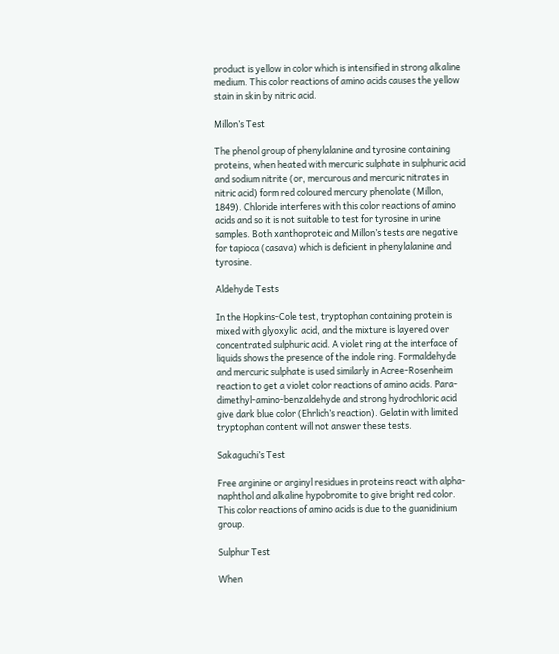product is yellow in color which is intensified in strong alkaline medium. This color reactions of amino acids causes the yellow stain in skin by nitric acid.

Millon’s Test

The phenol group of phenylalanine and tyrosine containing proteins, when heated with mercuric sulphate in sulphuric acid and sodium nitrite (or, mercurous and mercuric nitrates in nitric acid) form red coloured mercury phenolate (Millon, 1849). Chloride interferes with this color reactions of amino acids and so it is not suitable to test for tyrosine in urine samples. Both xanthoproteic and Millon’s tests are negative for tapioca (casava) which is deficient in phenylalanine and tyrosine.

Aldehyde Tests

In the Hopkins-Cole test, tryptophan containing protein is mixed with glyoxylic  acid, and the mixture is layered over concentrated sulphuric acid. A violet ring at the interface of liquids shows the presence of the indole ring. Formaldehyde and mercuric sulphate is used similarly in Acree-Rosenheim reaction to get a violet color reactions of amino acids. Para-dimethyl-amino-benzaldehyde and strong hydrochloric acid give dark blue color (Ehrlich’s reaction). Gelatin with limited tryptophan content will not answer these tests.

Sakaguchi’s Test

Free arginine or arginyl residues in proteins react with alpha-naphthol and alkaline hypobromite to give bright red color. This color reactions of amino acids is due to the guanidinium group.

Sulphur Test

When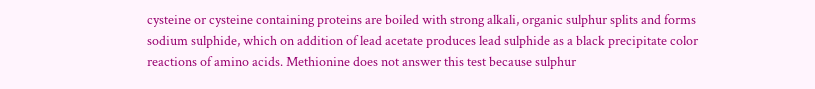cysteine or cysteine containing proteins are boiled with strong alkali, organic sulphur splits and forms sodium sulphide, which on addition of lead acetate produces lead sulphide as a black precipitate color reactions of amino acids. Methionine does not answer this test because sulphur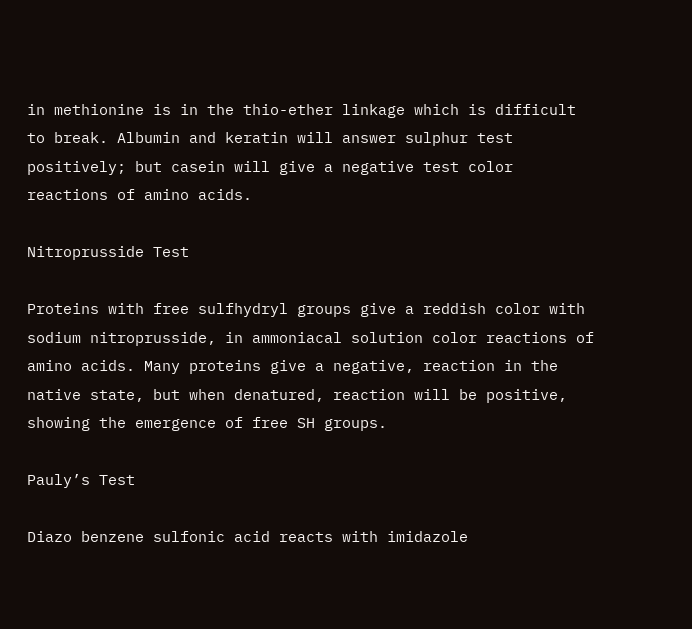in methionine is in the thio-ether linkage which is difficult to break. Albumin and keratin will answer sulphur test positively; but casein will give a negative test color reactions of amino acids.

Nitroprusside Test

Proteins with free sulfhydryl groups give a reddish color with sodium nitroprusside, in ammoniacal solution color reactions of amino acids. Many proteins give a negative, reaction in the native state, but when denatured, reaction will be positive, showing the emergence of free SH groups.

Pauly’s Test

Diazo benzene sulfonic acid reacts with imidazole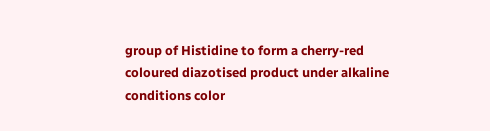group of Histidine to form a cherry-red coloured diazotised product under alkaline conditions color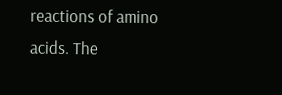reactions of amino acids. The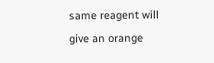same reagent will give an orange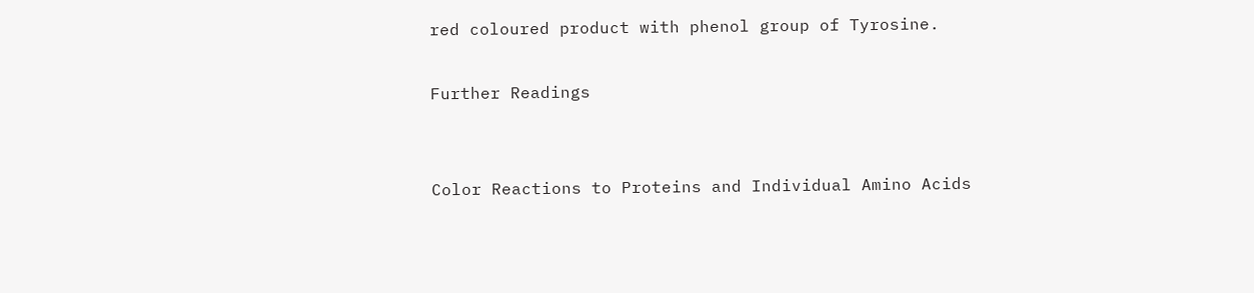red coloured product with phenol group of Tyrosine.

Further Readings


Color Reactions to Proteins and Individual Amino Acids